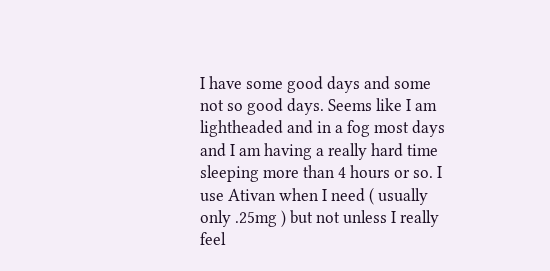I have some good days and some not so good days. Seems like I am lightheaded and in a fog most days and I am having a really hard time sleeping more than 4 hours or so. I use Ativan when I need ( usually only .25mg ) but not unless I really feel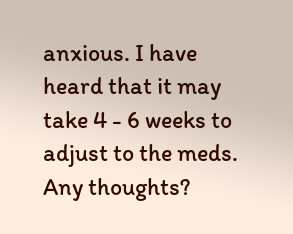anxious. I have heard that it may take 4 - 6 weeks to adjust to the meds. Any thoughts?